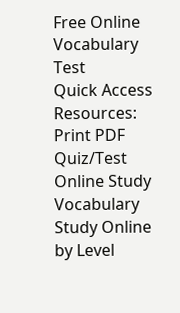Free Online Vocabulary Test
Quick Access Resources:
Print PDF Quiz/Test Online Study
Vocabulary Study Online by Level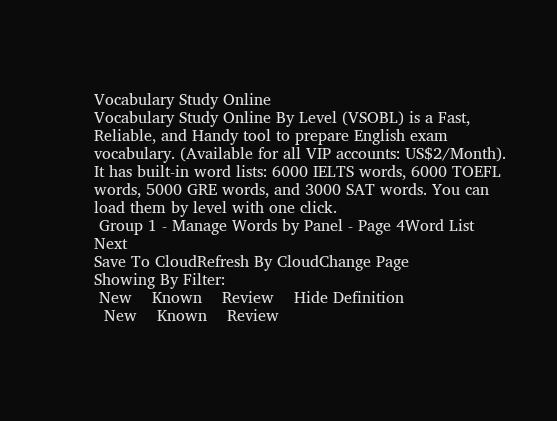Vocabulary Study Online
Vocabulary Study Online By Level (VSOBL) is a Fast, Reliable, and Handy tool to prepare English exam vocabulary. (Available for all VIP accounts: US$2/Month). It has built-in word lists: 6000 IELTS words, 6000 TOEFL words, 5000 GRE words, and 3000 SAT words. You can load them by level with one click.
 Group 1 - Manage Words by Panel - Page 4Word List   Next
Save To CloudRefresh By CloudChange Page
Showing By Filter:
 New    Known    Review    Hide Definition
  New    Known    Review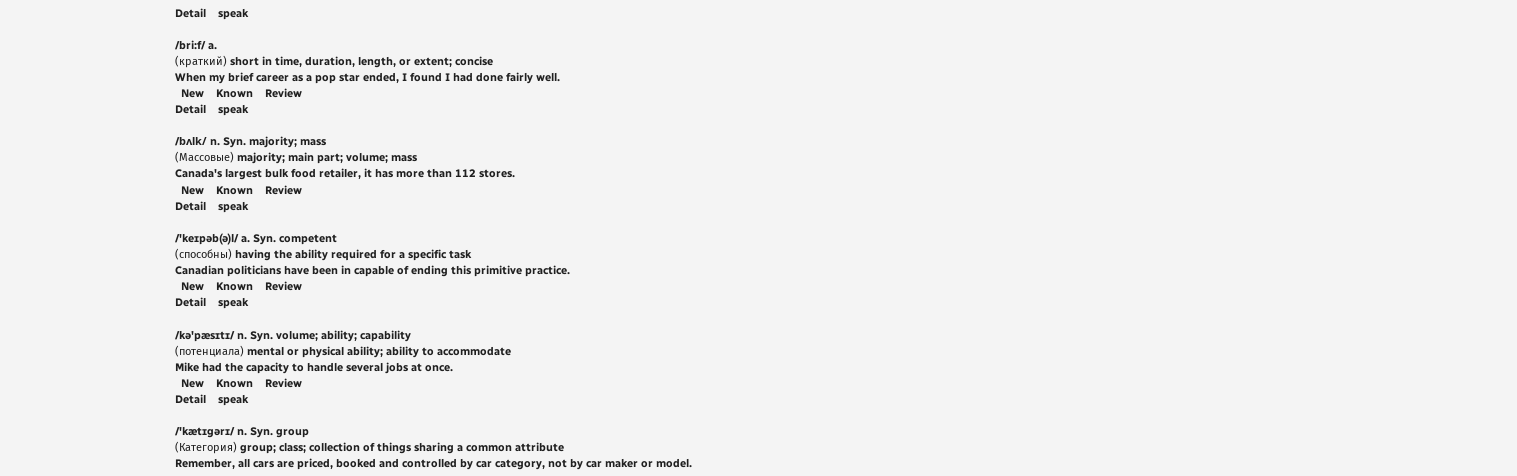Detail    speak

/bri:f/ a.
(краткий) short in time, duration, length, or extent; concise
When my brief career as a pop star ended, I found I had done fairly well.
  New    Known    Review
Detail    speak

/bʌlk/ n. Syn. majority; mass
(Массовые) majority; main part; volume; mass
Canada's largest bulk food retailer, it has more than 112 stores.
  New    Known    Review
Detail    speak

/'keɪpəb(ə)l/ a. Syn. competent
(способны) having the ability required for a specific task
Canadian politicians have been in capable of ending this primitive practice.
  New    Known    Review
Detail    speak

/kə'pæsɪtɪ/ n. Syn. volume; ability; capability
(потенциала) mental or physical ability; ability to accommodate
Mike had the capacity to handle several jobs at once.
  New    Known    Review
Detail    speak

/'kætɪgərɪ/ n. Syn. group
(Категория) group; class; collection of things sharing a common attribute
Remember, all cars are priced, booked and controlled by car category, not by car maker or model.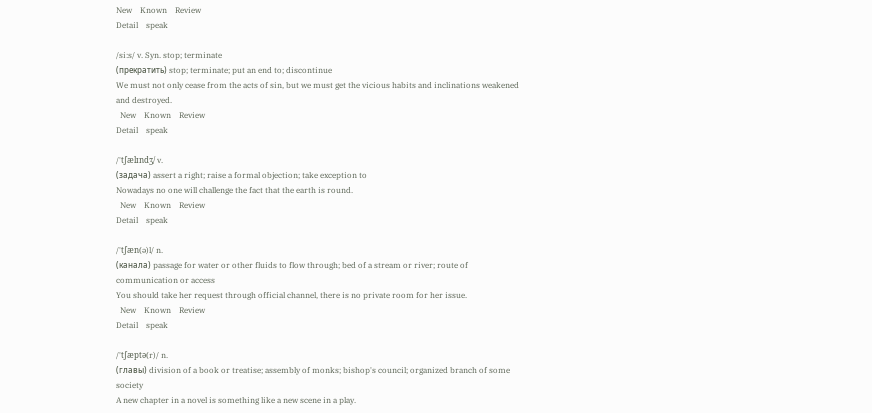New    Known    Review
Detail    speak

/si:s/ v. Syn. stop; terminate
(прекратить) stop; terminate; put an end to; discontinue
We must not only cease from the acts of sin, but we must get the vicious habits and inclinations weakened and destroyed.
  New    Known    Review
Detail    speak

/'tʃælɪndʒ/ v.
(задача) assert a right; raise a formal objection; take exception to
Nowadays no one will challenge the fact that the earth is round.
  New    Known    Review
Detail    speak

/'tʃæn(ə)l/ n.
(канала) passage for water or other fluids to flow through; bed of a stream or river; route of communication or access
You should take her request through official channel, there is no private room for her issue.
  New    Known    Review
Detail    speak

/'tʃæptə(r)/ n.
(главы) division of a book or treatise; assembly of monks; bishop's council; organized branch of some society
A new chapter in a novel is something like a new scene in a play.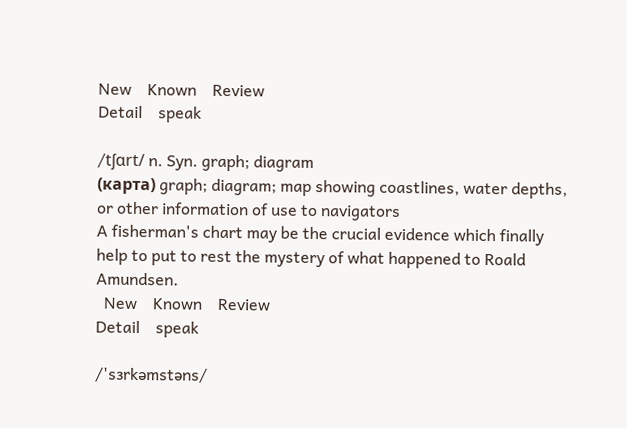New    Known    Review
Detail    speak

/tʃɑrt/ n. Syn. graph; diagram
(карта) graph; diagram; map showing coastlines, water depths, or other information of use to navigators
A fisherman's chart may be the crucial evidence which finally help to put to rest the mystery of what happened to Roald Amundsen.
  New    Known    Review
Detail    speak

/'sɜrkəmstəns/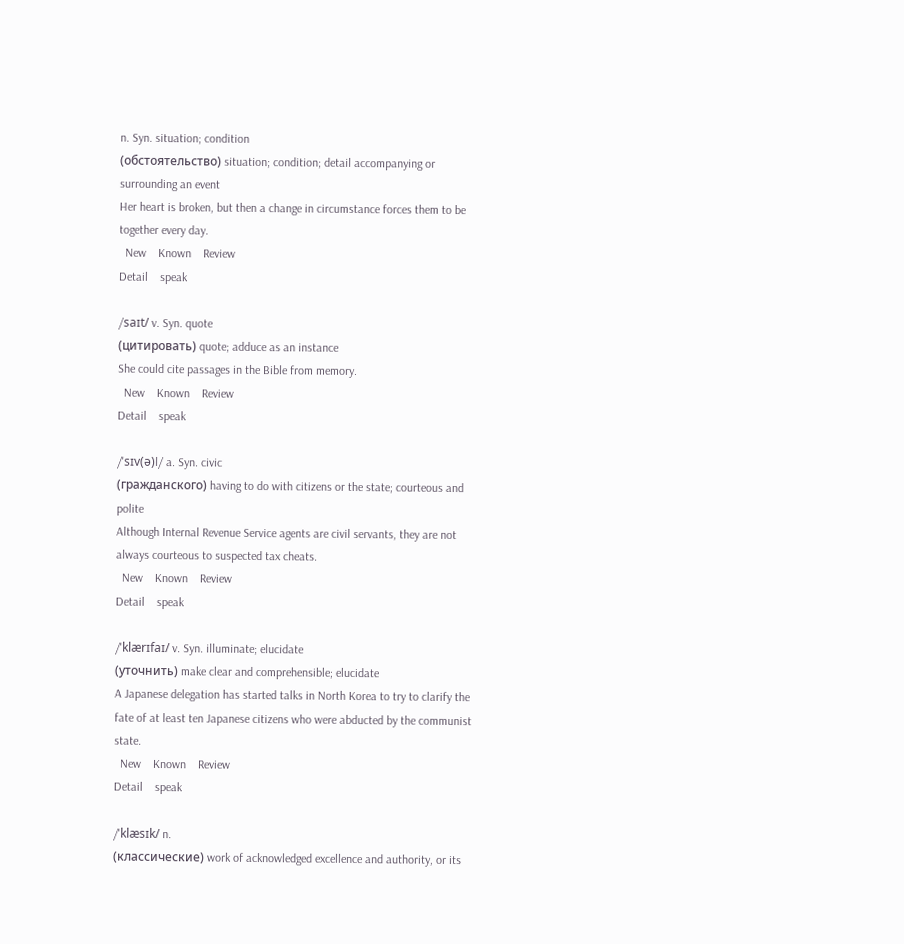n. Syn. situation; condition
(обстоятельство) situation; condition; detail accompanying or surrounding an event
Her heart is broken, but then a change in circumstance forces them to be together every day.
  New    Known    Review
Detail    speak

/saɪt/ v. Syn. quote
(цитировать) quote; adduce as an instance
She could cite passages in the Bible from memory.
  New    Known    Review
Detail    speak

/'sɪv(ə)l/ a. Syn. civic
(гражданского) having to do with citizens or the state; courteous and polite
Although Internal Revenue Service agents are civil servants, they are not always courteous to suspected tax cheats.
  New    Known    Review
Detail    speak

/'klærɪfaɪ/ v. Syn. illuminate; elucidate
(уточнить) make clear and comprehensible; elucidate
A Japanese delegation has started talks in North Korea to try to clarify the fate of at least ten Japanese citizens who were abducted by the communist state.
  New    Known    Review
Detail    speak

/'klæsɪk/ n.
(классические) work of acknowledged excellence and authority, or its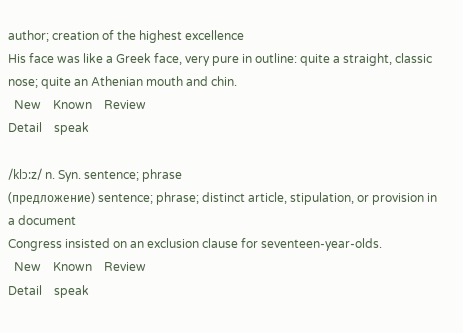author; creation of the highest excellence
His face was like a Greek face, very pure in outline: quite a straight, classic nose; quite an Athenian mouth and chin.
  New    Known    Review
Detail    speak

/klɔ:z/ n. Syn. sentence; phrase
(предложение) sentence; phrase; distinct article, stipulation, or provision in a document
Congress insisted on an exclusion clause for seventeen-year-olds.
  New    Known    Review
Detail    speak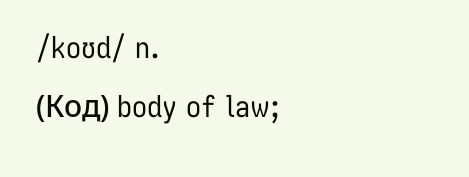/koʊd/ n.
(Код) body of law;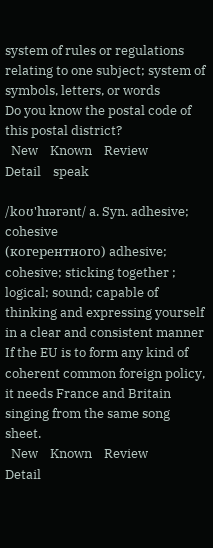system of rules or regulations relating to one subject; system of symbols, letters, or words
Do you know the postal code of this postal district?
  New    Known    Review
Detail    speak

/koʊ'hɪərənt/ a. Syn. adhesive; cohesive
(когерентного) adhesive; cohesive; sticking together ; logical; sound; capable of thinking and expressing yourself in a clear and consistent manner
If the EU is to form any kind of coherent common foreign policy, it needs France and Britain singing from the same song sheet.
  New    Known    Review
Detail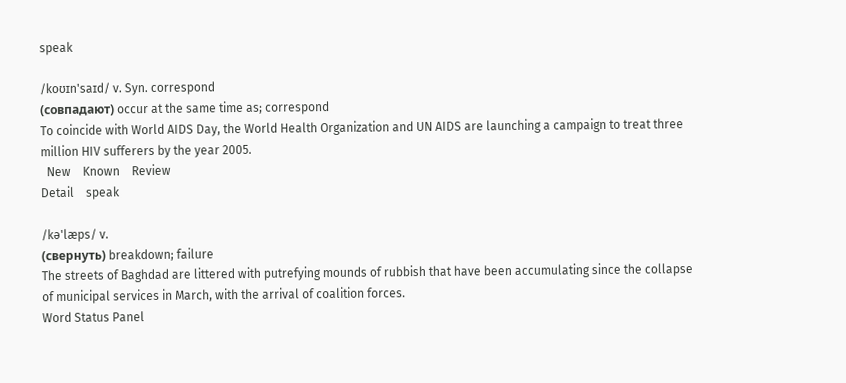speak

/koʊɪn'saɪd/ v. Syn. correspond
(совпадают) occur at the same time as; correspond
To coincide with World AIDS Day, the World Health Organization and UN AIDS are launching a campaign to treat three million HIV sufferers by the year 2005.
  New    Known    Review
Detail    speak

/kə'læps/ v.
(свернуть) breakdown; failure
The streets of Baghdad are littered with putrefying mounds of rubbish that have been accumulating since the collapse of municipal services in March, with the arrival of coalition forces.
Word Status Panel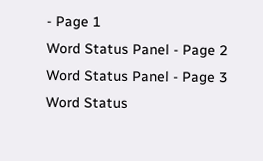- Page 1
Word Status Panel - Page 2
Word Status Panel - Page 3
Word Status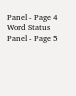Panel - Page 4
Word Status Panel - Page 5